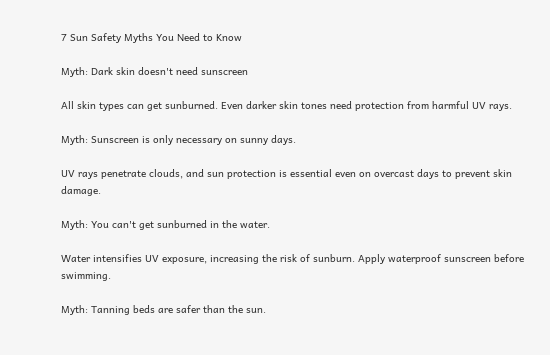7 Sun Safety Myths You Need to Know

Myth: Dark skin doesn't need sunscreen

All skin types can get sunburned. Even darker skin tones need protection from harmful UV rays.

Myth: Sunscreen is only necessary on sunny days.

UV rays penetrate clouds, and sun protection is essential even on overcast days to prevent skin damage.

Myth: You can't get sunburned in the water.

Water intensifies UV exposure, increasing the risk of sunburn. Apply waterproof sunscreen before swimming.

Myth: Tanning beds are safer than the sun.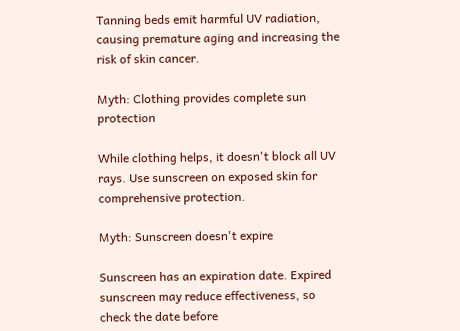Tanning beds emit harmful UV radiation, causing premature aging and increasing the risk of skin cancer.

Myth: Clothing provides complete sun protection

While clothing helps, it doesn't block all UV rays. Use sunscreen on exposed skin for comprehensive protection.

Myth: Sunscreen doesn't expire

Sunscreen has an expiration date. Expired sunscreen may reduce effectiveness, so check the date before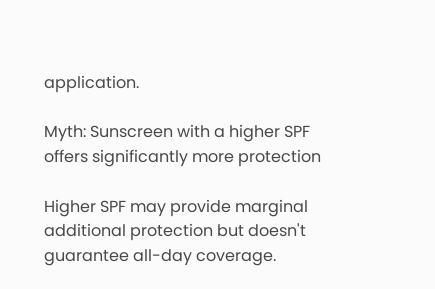application.

Myth: Sunscreen with a higher SPF offers significantly more protection

Higher SPF may provide marginal additional protection but doesn't guarantee all-day coverage.